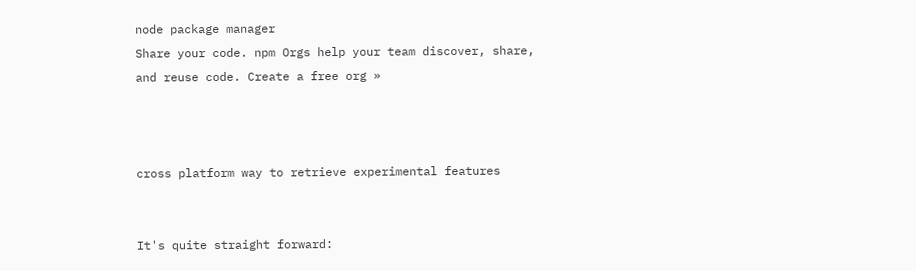node package manager
Share your code. npm Orgs help your team discover, share, and reuse code. Create a free org »



cross platform way to retrieve experimental features


It's quite straight forward: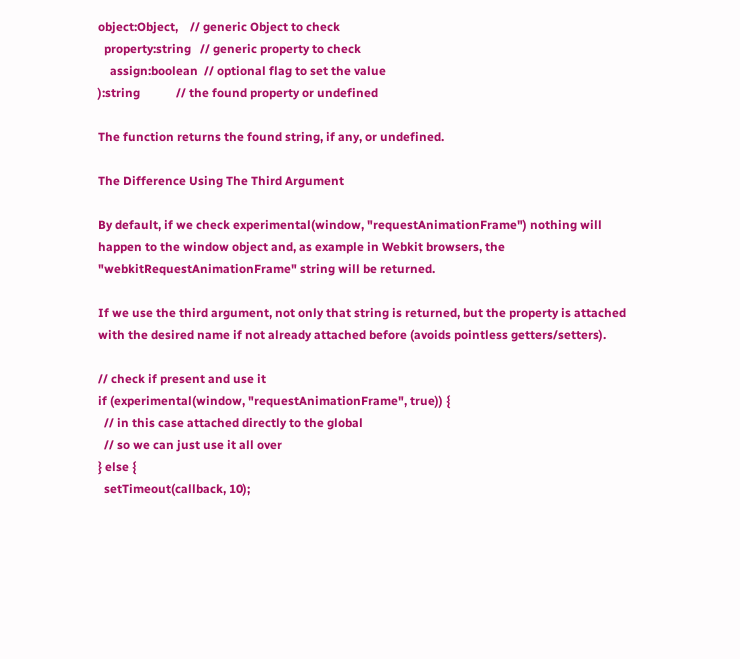object:Object,    // generic Object to check
  property:string   // generic property to check
    assign:boolean  // optional flag to set the value
):string            // the found property or undefined

The function returns the found string, if any, or undefined.

The Difference Using The Third Argument

By default, if we check experimental(window, "requestAnimationFrame") nothing will happen to the window object and, as example in Webkit browsers, the "webkitRequestAnimationFrame" string will be returned.

If we use the third argument, not only that string is returned, but the property is attached with the desired name if not already attached before (avoids pointless getters/setters).

// check if present and use it
if (experimental(window, "requestAnimationFrame", true)) {
  // in this case attached directly to the global
  // so we can just use it all over
} else {
  setTimeout(callback, 10);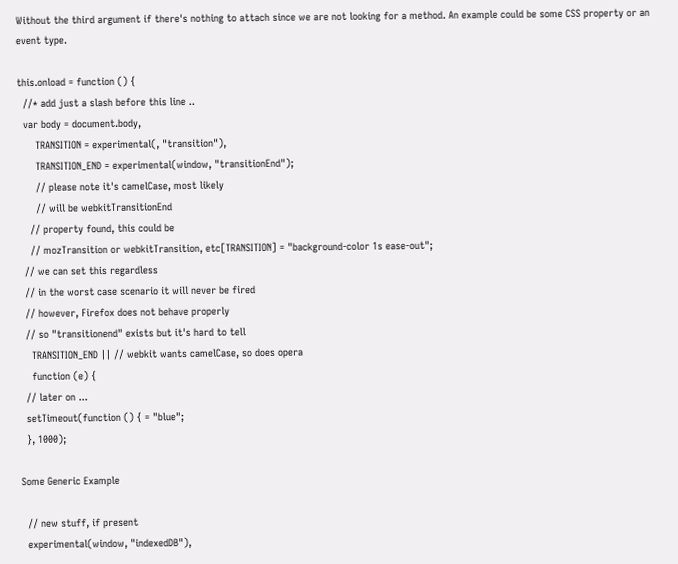Without the third argument if there's nothing to attach since we are not looking for a method. An example could be some CSS property or an event type.

this.onload = function () {
  //* add just a slash before this line ..
  var body = document.body,
      TRANSITION = experimental(, "transition"),
      TRANSITION_END = experimental(window, "transitionEnd");
      // please note it's camelCase, most likely
      // will be webkitTransitionEnd
    // property found, this could be
    // mozTransition or webkitTransition, etc[TRANSITION] = "background-color 1s ease-out";
  // we can set this regardless
  // in the worst case scenario it will never be fired
  // however, Firefox does not behave properly
  // so "transitionend" exists but it's hard to tell
    TRANSITION_END || // webkit wants camelCase, so does opera
    function (e) {
  // later on ...
  setTimeout(function () { = "blue";
  }, 1000);

Some Generic Example

  // new stuff, if present
  experimental(window, "indexedDB"),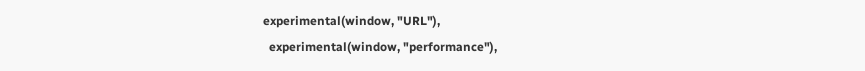experimental(window, "URL"),
  experimental(window, "performance"),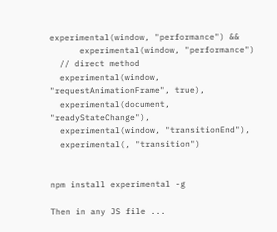experimental(window, "performance") &&
      experimental(window, "performance")
  // direct method
  experimental(window, "requestAnimationFrame", true),
  experimental(document, "readyStateChange"),
  experimental(window, "transitionEnd"),
  experimental(, "transition")


npm install experimental -g

Then in any JS file ...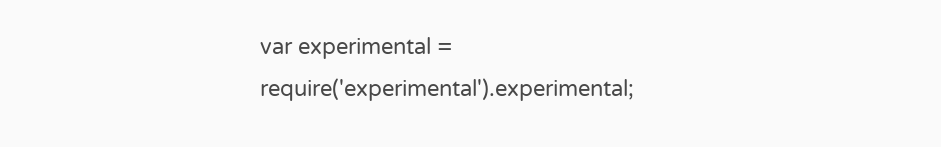var experimental = require('experimental').experimental;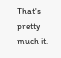That's pretty much it.